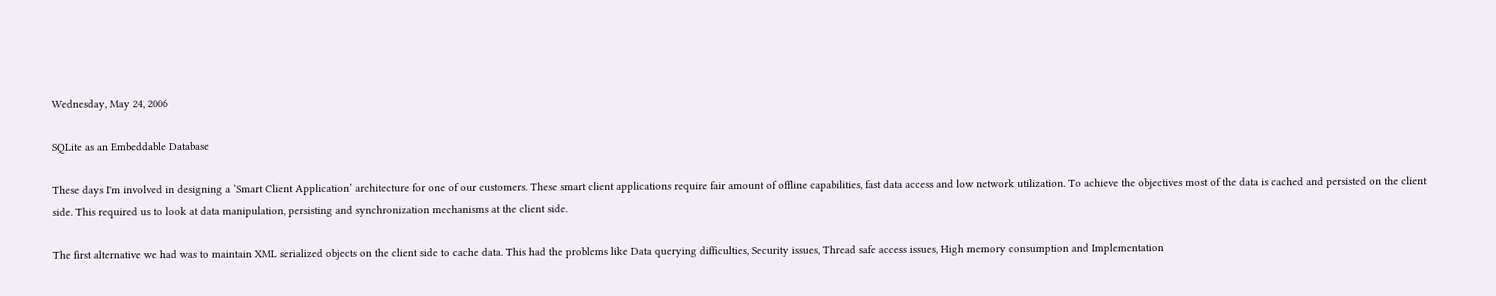Wednesday, May 24, 2006

SQLite as an Embeddable Database

These days I'm involved in designing a ‘Smart Client Application’ architecture for one of our customers. These smart client applications require fair amount of offline capabilities, fast data access and low network utilization. To achieve the objectives most of the data is cached and persisted on the client side. This required us to look at data manipulation, persisting and synchronization mechanisms at the client side.

The first alternative we had was to maintain XML serialized objects on the client side to cache data. This had the problems like Data querying difficulties, Security issues, Thread safe access issues, High memory consumption and Implementation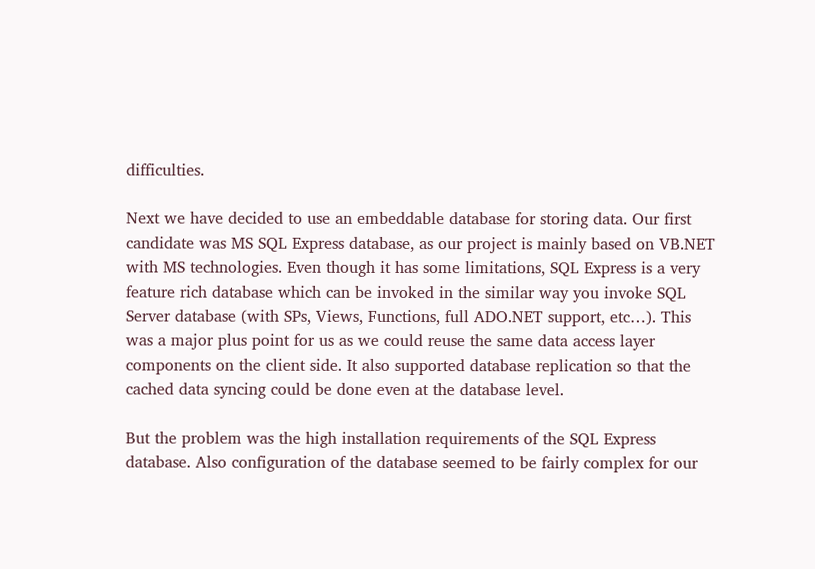difficulties.

Next we have decided to use an embeddable database for storing data. Our first candidate was MS SQL Express database, as our project is mainly based on VB.NET with MS technologies. Even though it has some limitations, SQL Express is a very feature rich database which can be invoked in the similar way you invoke SQL Server database (with SPs, Views, Functions, full ADO.NET support, etc…). This was a major plus point for us as we could reuse the same data access layer components on the client side. It also supported database replication so that the cached data syncing could be done even at the database level.

But the problem was the high installation requirements of the SQL Express database. Also configuration of the database seemed to be fairly complex for our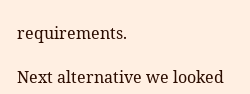requirements.

Next alternative we looked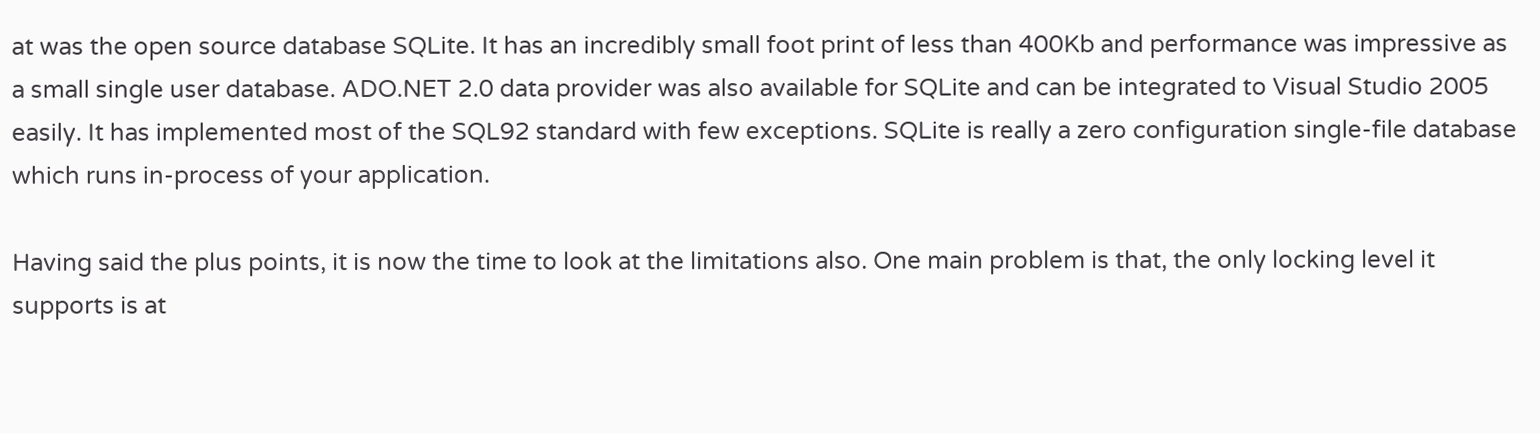at was the open source database SQLite. It has an incredibly small foot print of less than 400Kb and performance was impressive as a small single user database. ADO.NET 2.0 data provider was also available for SQLite and can be integrated to Visual Studio 2005 easily. It has implemented most of the SQL92 standard with few exceptions. SQLite is really a zero configuration single-file database which runs in-process of your application.

Having said the plus points, it is now the time to look at the limitations also. One main problem is that, the only locking level it supports is at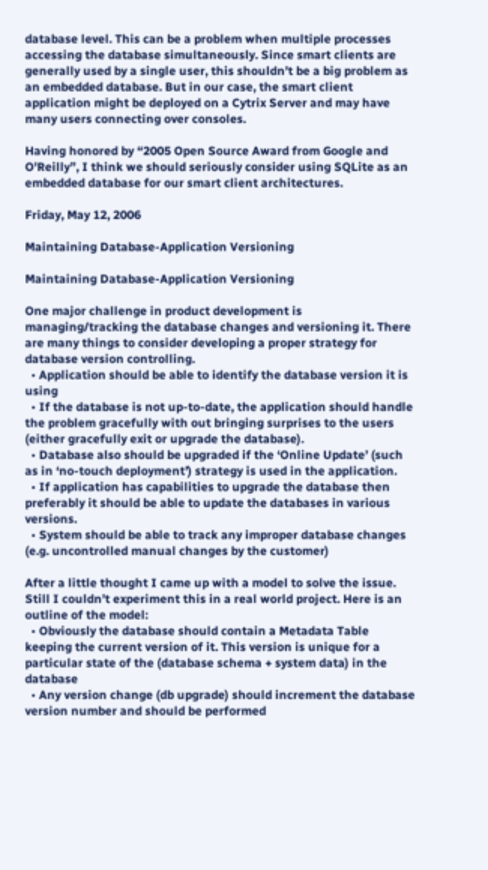database level. This can be a problem when multiple processes accessing the database simultaneously. Since smart clients are generally used by a single user, this shouldn’t be a big problem as an embedded database. But in our case, the smart client application might be deployed on a Cytrix Server and may have many users connecting over consoles.

Having honored by “2005 Open Source Award from Google and O'Reilly”, I think we should seriously consider using SQLite as an embedded database for our smart client architectures.

Friday, May 12, 2006

Maintaining Database-Application Versioning

Maintaining Database-Application Versioning

One major challenge in product development is managing/tracking the database changes and versioning it. There are many things to consider developing a proper strategy for database version controlling.
  • Application should be able to identify the database version it is using
  • If the database is not up-to-date, the application should handle the problem gracefully with out bringing surprises to the users (either gracefully exit or upgrade the database).
  • Database also should be upgraded if the ‘Online Update’ (such as in ‘no-touch deployment’) strategy is used in the application.
  • If application has capabilities to upgrade the database then preferably it should be able to update the databases in various versions.
  • System should be able to track any improper database changes (e.g. uncontrolled manual changes by the customer)

After a little thought I came up with a model to solve the issue. Still I couldn’t experiment this in a real world project. Here is an outline of the model:
  • Obviously the database should contain a Metadata Table keeping the current version of it. This version is unique for a particular state of the (database schema + system data) in the database
  • Any version change (db upgrade) should increment the database version number and should be performed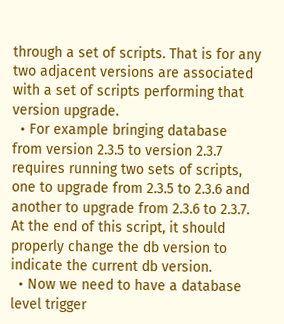through a set of scripts. That is for any two adjacent versions are associated with a set of scripts performing that version upgrade.
  • For example bringing database from version 2.3.5 to version 2.3.7 requires running two sets of scripts, one to upgrade from 2.3.5 to 2.3.6 and another to upgrade from 2.3.6 to 2.3.7. At the end of this script, it should properly change the db version to indicate the current db version.
  • Now we need to have a database level trigger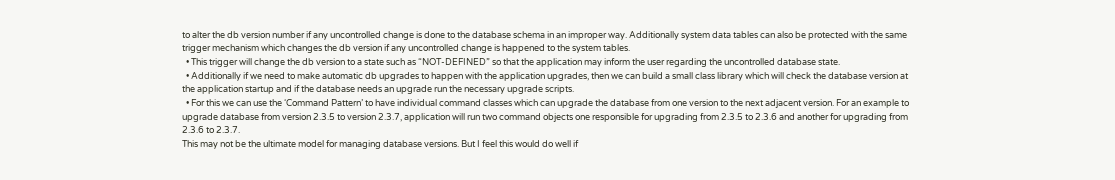to alter the db version number if any uncontrolled change is done to the database schema in an improper way. Additionally system data tables can also be protected with the same trigger mechanism which changes the db version if any uncontrolled change is happened to the system tables.
  • This trigger will change the db version to a state such as “NOT-DEFINED” so that the application may inform the user regarding the uncontrolled database state.
  • Additionally if we need to make automatic db upgrades to happen with the application upgrades, then we can build a small class library which will check the database version at the application startup and if the database needs an upgrade run the necessary upgrade scripts.
  • For this we can use the ‘Command Pattern’ to have individual command classes which can upgrade the database from one version to the next adjacent version. For an example to upgrade database from version 2.3.5 to version 2.3.7, application will run two command objects one responsible for upgrading from 2.3.5 to 2.3.6 and another for upgrading from 2.3.6 to 2.3.7.
This may not be the ultimate model for managing database versions. But I feel this would do well if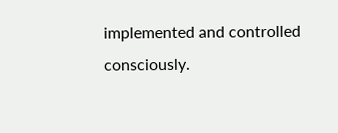implemented and controlled consciously.